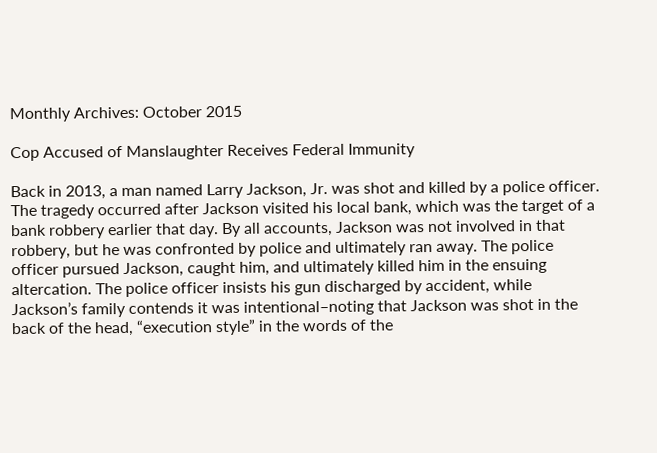Monthly Archives: October 2015

Cop Accused of Manslaughter Receives Federal Immunity

Back in 2013, a man named Larry Jackson, Jr. was shot and killed by a police officer. The tragedy occurred after Jackson visited his local bank, which was the target of a bank robbery earlier that day. By all accounts, Jackson was not involved in that robbery, but he was confronted by police and ultimately ran away. The police officer pursued Jackson, caught him, and ultimately killed him in the ensuing altercation. The police officer insists his gun discharged by accident, while Jackson’s family contends it was intentional–noting that Jackson was shot in the back of the head, “execution style” in the words of the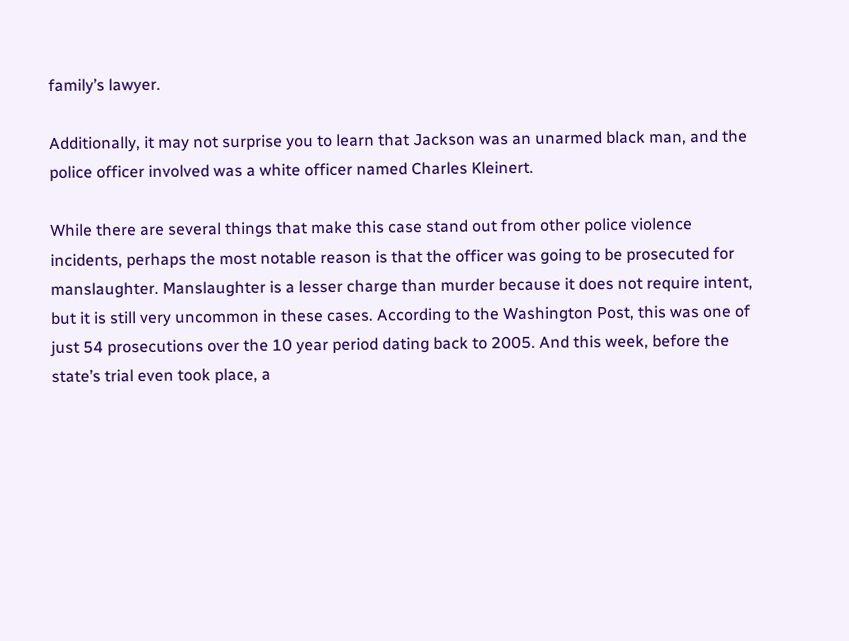family’s lawyer.

Additionally, it may not surprise you to learn that Jackson was an unarmed black man, and the police officer involved was a white officer named Charles Kleinert.

While there are several things that make this case stand out from other police violence incidents, perhaps the most notable reason is that the officer was going to be prosecuted for manslaughter. Manslaughter is a lesser charge than murder because it does not require intent, but it is still very uncommon in these cases. According to the Washington Post, this was one of just 54 prosecutions over the 10 year period dating back to 2005. And this week, before the state’s trial even took place, a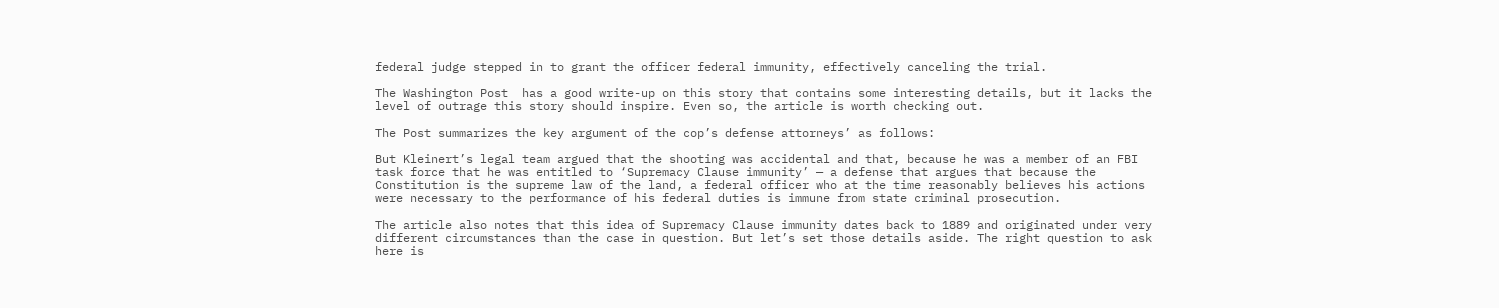federal judge stepped in to grant the officer federal immunity, effectively canceling the trial.

The Washington Post  has a good write-up on this story that contains some interesting details, but it lacks the level of outrage this story should inspire. Even so, the article is worth checking out.

The Post summarizes the key argument of the cop’s defense attorneys’ as follows:

But Kleinert’s legal team argued that the shooting was accidental and that, because he was a member of an FBI task force that he was entitled to ‘Supremacy Clause immunity’ — a defense that argues that because the Constitution is the supreme law of the land, a federal officer who at the time reasonably believes his actions were necessary to the performance of his federal duties is immune from state criminal prosecution.

The article also notes that this idea of Supremacy Clause immunity dates back to 1889 and originated under very different circumstances than the case in question. But let’s set those details aside. The right question to ask here is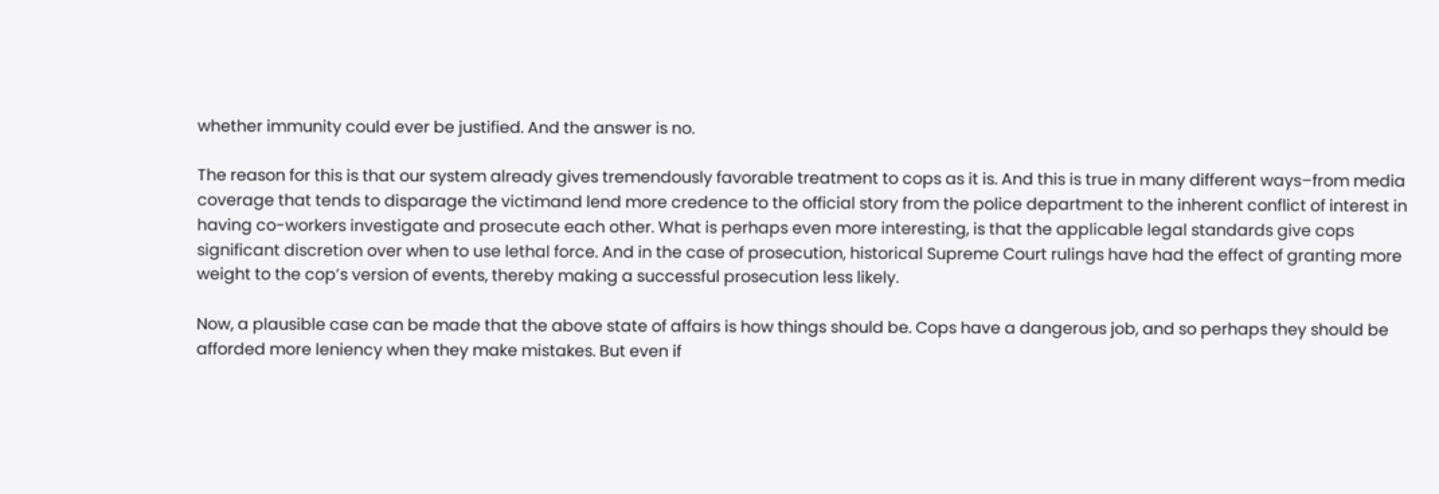whether immunity could ever be justified. And the answer is no.

The reason for this is that our system already gives tremendously favorable treatment to cops as it is. And this is true in many different ways–from media coverage that tends to disparage the victimand lend more credence to the official story from the police department to the inherent conflict of interest in having co-workers investigate and prosecute each other. What is perhaps even more interesting, is that the applicable legal standards give cops significant discretion over when to use lethal force. And in the case of prosecution, historical Supreme Court rulings have had the effect of granting more weight to the cop’s version of events, thereby making a successful prosecution less likely.

Now, a plausible case can be made that the above state of affairs is how things should be. Cops have a dangerous job, and so perhaps they should be afforded more leniency when they make mistakes. But even if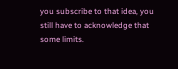you subscribe to that idea, you still have to acknowledge that some limits.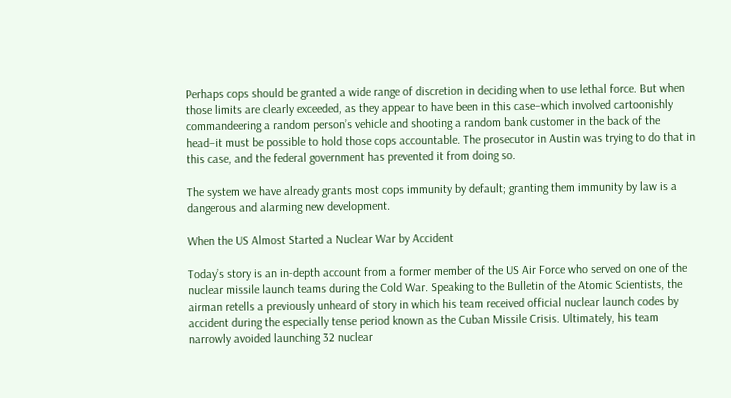Perhaps cops should be granted a wide range of discretion in deciding when to use lethal force. But when those limits are clearly exceeded, as they appear to have been in this case–which involved cartoonishly commandeering a random person’s vehicle and shooting a random bank customer in the back of the head–it must be possible to hold those cops accountable. The prosecutor in Austin was trying to do that in this case, and the federal government has prevented it from doing so.

The system we have already grants most cops immunity by default; granting them immunity by law is a dangerous and alarming new development.

When the US Almost Started a Nuclear War by Accident

Today’s story is an in-depth account from a former member of the US Air Force who served on one of the nuclear missile launch teams during the Cold War. Speaking to the Bulletin of the Atomic Scientists, the airman retells a previously unheard of story in which his team received official nuclear launch codes by accident during the especially tense period known as the Cuban Missile Crisis. Ultimately, his team narrowly avoided launching 32 nuclear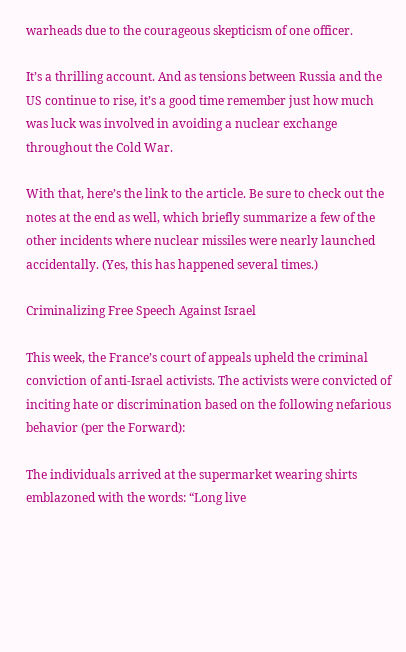warheads due to the courageous skepticism of one officer.

It’s a thrilling account. And as tensions between Russia and the US continue to rise, it’s a good time remember just how much was luck was involved in avoiding a nuclear exchange throughout the Cold War.

With that, here’s the link to the article. Be sure to check out the notes at the end as well, which briefly summarize a few of the other incidents where nuclear missiles were nearly launched accidentally. (Yes, this has happened several times.)

Criminalizing Free Speech Against Israel

This week, the France’s court of appeals upheld the criminal conviction of anti-Israel activists. The activists were convicted of inciting hate or discrimination based on the following nefarious behavior (per the Forward):

The individuals arrived at the supermarket wearing shirts emblazoned with the words: “Long live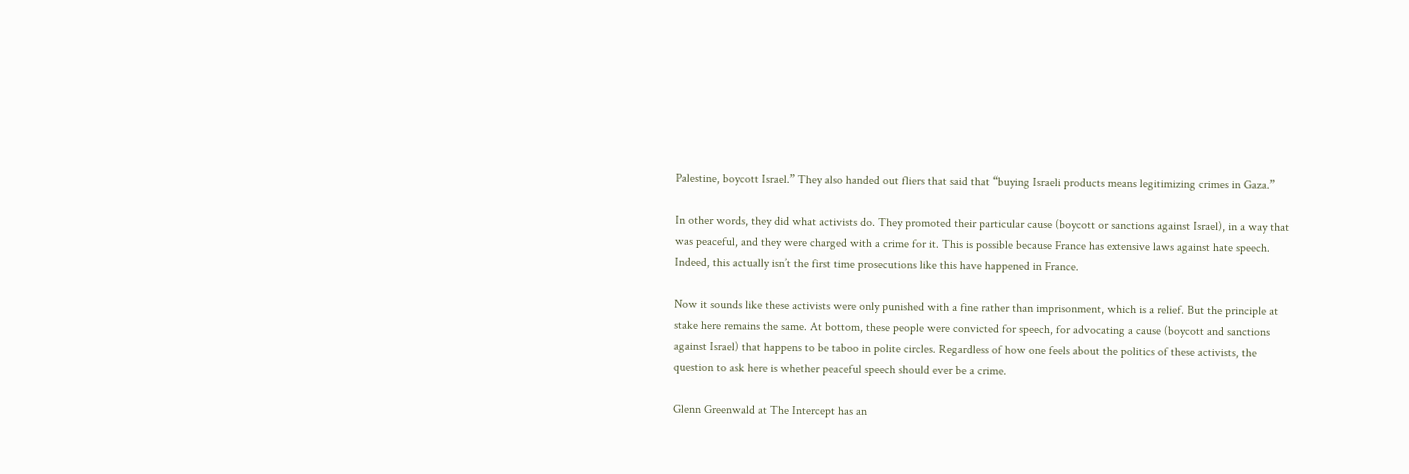Palestine, boycott Israel.” They also handed out fliers that said that “buying Israeli products means legitimizing crimes in Gaza.”

In other words, they did what activists do. They promoted their particular cause (boycott or sanctions against Israel), in a way that was peaceful, and they were charged with a crime for it. This is possible because France has extensive laws against hate speech. Indeed, this actually isn’t the first time prosecutions like this have happened in France.

Now it sounds like these activists were only punished with a fine rather than imprisonment, which is a relief. But the principle at stake here remains the same. At bottom, these people were convicted for speech, for advocating a cause (boycott and sanctions against Israel) that happens to be taboo in polite circles. Regardless of how one feels about the politics of these activists, the question to ask here is whether peaceful speech should ever be a crime.

Glenn Greenwald at The Intercept has an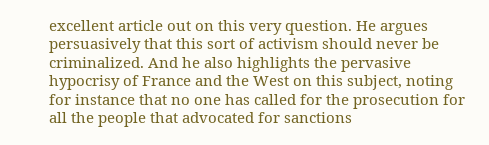excellent article out on this very question. He argues persuasively that this sort of activism should never be criminalized. And he also highlights the pervasive hypocrisy of France and the West on this subject, noting for instance that no one has called for the prosecution for all the people that advocated for sanctions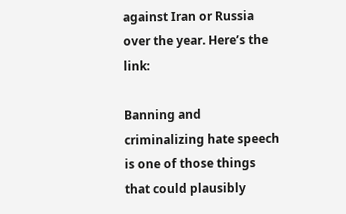against Iran or Russia over the year. Here’s the link:

Banning and criminalizing hate speech is one of those things that could plausibly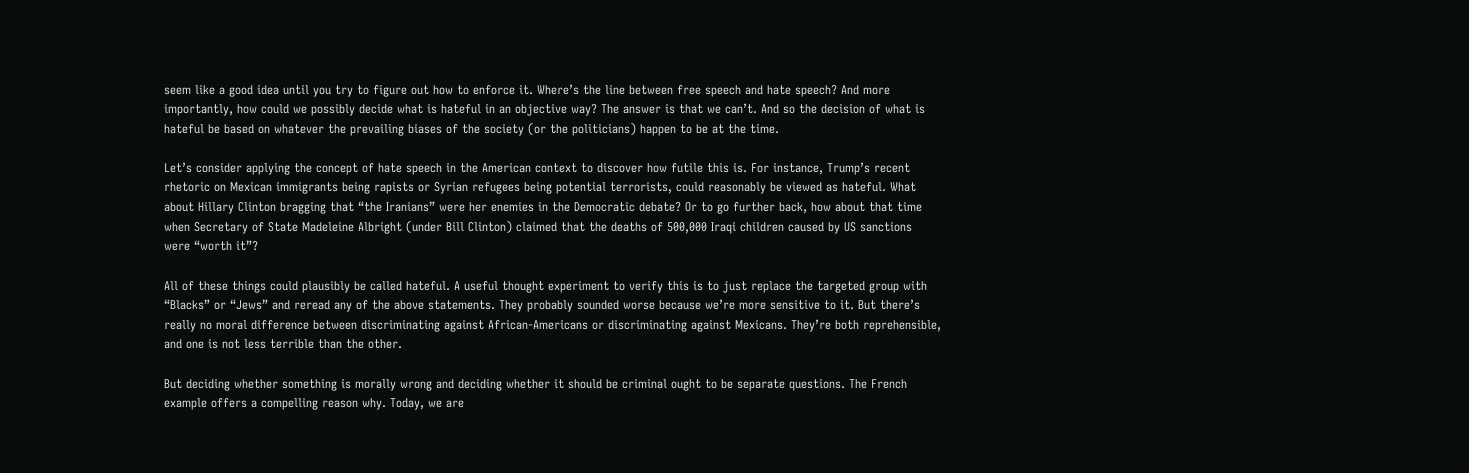seem like a good idea until you try to figure out how to enforce it. Where’s the line between free speech and hate speech? And more importantly, how could we possibly decide what is hateful in an objective way? The answer is that we can’t. And so the decision of what is hateful be based on whatever the prevailing biases of the society (or the politicians) happen to be at the time.

Let’s consider applying the concept of hate speech in the American context to discover how futile this is. For instance, Trump’s recent rhetoric on Mexican immigrants being rapists or Syrian refugees being potential terrorists, could reasonably be viewed as hateful. What about Hillary Clinton bragging that “the Iranians” were her enemies in the Democratic debate? Or to go further back, how about that time when Secretary of State Madeleine Albright (under Bill Clinton) claimed that the deaths of 500,000 Iraqi children caused by US sanctions were “worth it”?

All of these things could plausibly be called hateful. A useful thought experiment to verify this is to just replace the targeted group with “Blacks” or “Jews” and reread any of the above statements. They probably sounded worse because we’re more sensitive to it. But there’s really no moral difference between discriminating against African-Americans or discriminating against Mexicans. They’re both reprehensible, and one is not less terrible than the other.

But deciding whether something is morally wrong and deciding whether it should be criminal ought to be separate questions. The French example offers a compelling reason why. Today, we are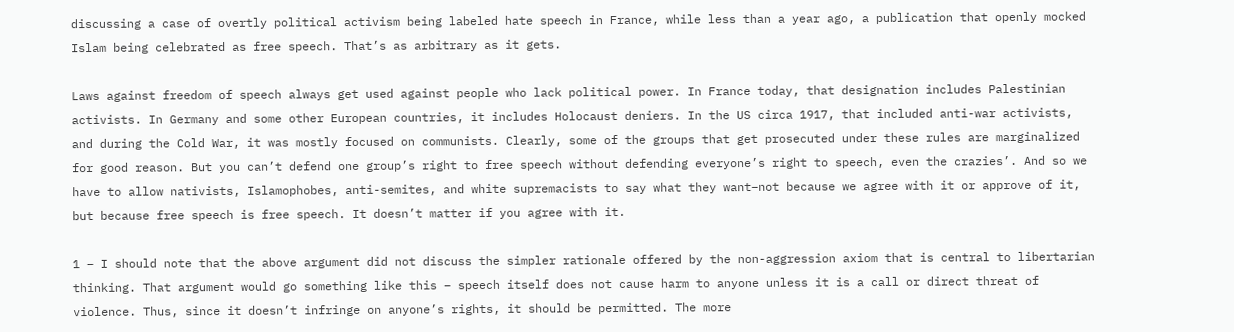discussing a case of overtly political activism being labeled hate speech in France, while less than a year ago, a publication that openly mocked Islam being celebrated as free speech. That’s as arbitrary as it gets.

Laws against freedom of speech always get used against people who lack political power. In France today, that designation includes Palestinian activists. In Germany and some other European countries, it includes Holocaust deniers. In the US circa 1917, that included anti-war activists, and during the Cold War, it was mostly focused on communists. Clearly, some of the groups that get prosecuted under these rules are marginalized for good reason. But you can’t defend one group’s right to free speech without defending everyone’s right to speech, even the crazies’. And so we have to allow nativists, Islamophobes, anti-semites, and white supremacists to say what they want–not because we agree with it or approve of it, but because free speech is free speech. It doesn’t matter if you agree with it.

1 – I should note that the above argument did not discuss the simpler rationale offered by the non-aggression axiom that is central to libertarian thinking. That argument would go something like this – speech itself does not cause harm to anyone unless it is a call or direct threat of violence. Thus, since it doesn’t infringe on anyone’s rights, it should be permitted. The more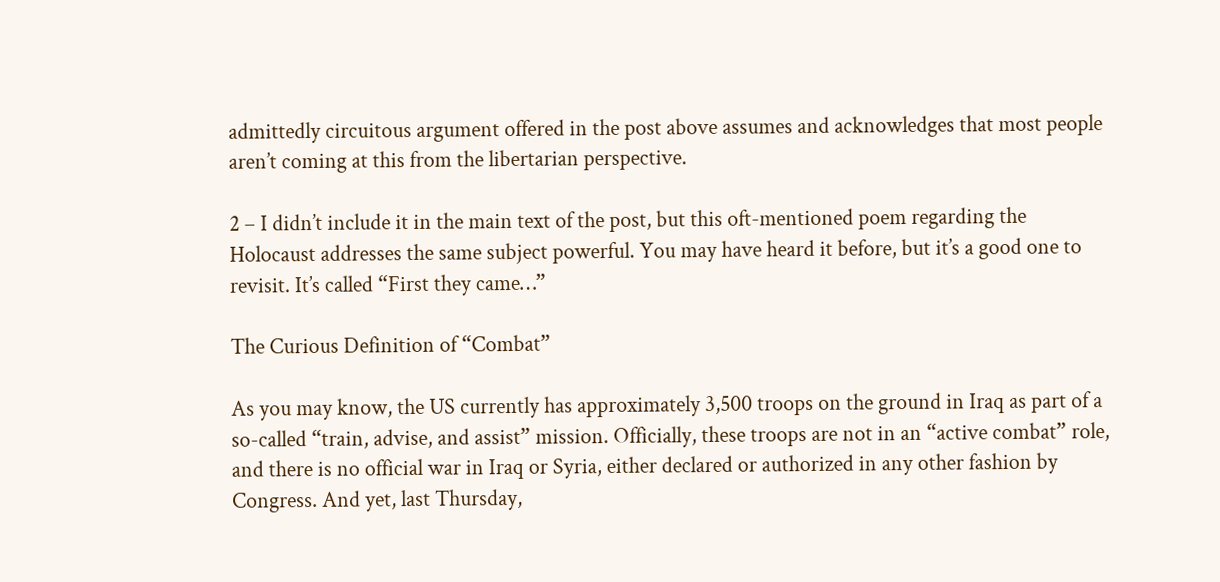admittedly circuitous argument offered in the post above assumes and acknowledges that most people aren’t coming at this from the libertarian perspective.

2 – I didn’t include it in the main text of the post, but this oft-mentioned poem regarding the Holocaust addresses the same subject powerful. You may have heard it before, but it’s a good one to revisit. It’s called “First they came…”

The Curious Definition of “Combat”

As you may know, the US currently has approximately 3,500 troops on the ground in Iraq as part of a so-called “train, advise, and assist” mission. Officially, these troops are not in an “active combat” role, and there is no official war in Iraq or Syria, either declared or authorized in any other fashion by Congress. And yet, last Thursday,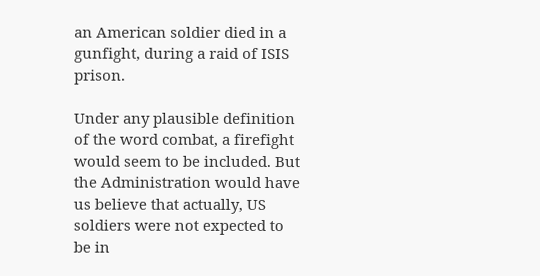an American soldier died in a gunfight, during a raid of ISIS prison.

Under any plausible definition of the word combat, a firefight would seem to be included. But the Administration would have us believe that actually, US soldiers were not expected to be in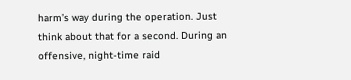harm’s way during the operation. Just think about that for a second. During an offensive, night-time raid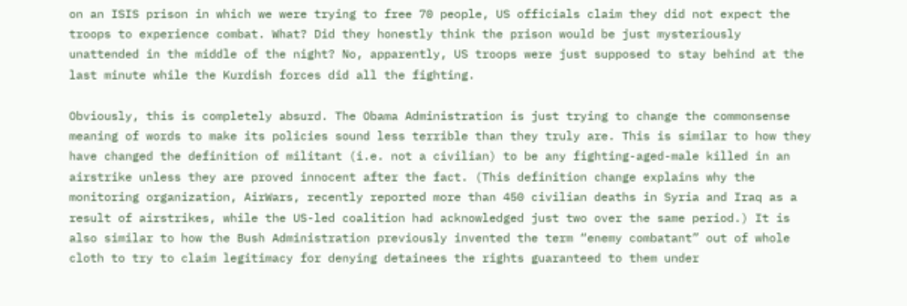on an ISIS prison in which we were trying to free 70 people, US officials claim they did not expect the troops to experience combat. What? Did they honestly think the prison would be just mysteriously unattended in the middle of the night? No, apparently, US troops were just supposed to stay behind at the last minute while the Kurdish forces did all the fighting.

Obviously, this is completely absurd. The Obama Administration is just trying to change the commonsense meaning of words to make its policies sound less terrible than they truly are. This is similar to how they have changed the definition of militant (i.e. not a civilian) to be any fighting-aged-male killed in an airstrike unless they are proved innocent after the fact. (This definition change explains why the monitoring organization, AirWars, recently reported more than 450 civilian deaths in Syria and Iraq as a result of airstrikes, while the US-led coalition had acknowledged just two over the same period.) It is also similar to how the Bush Administration previously invented the term “enemy combatant” out of whole cloth to try to claim legitimacy for denying detainees the rights guaranteed to them under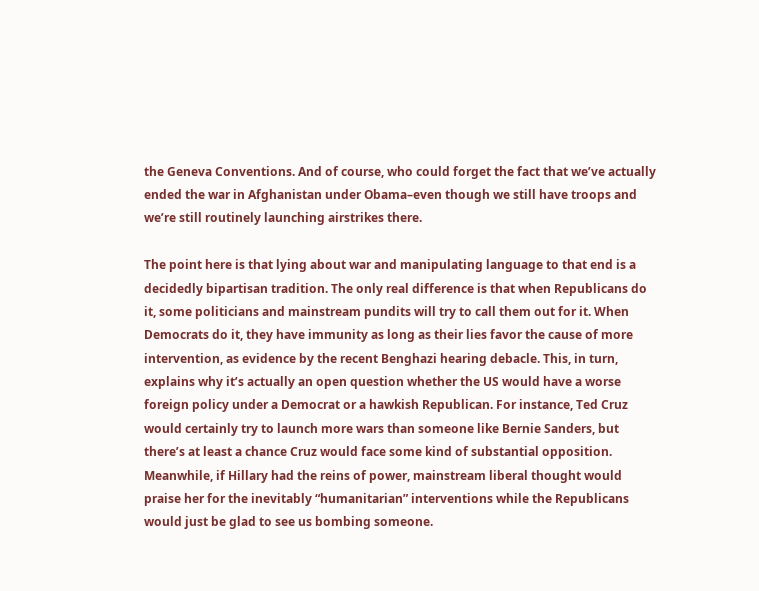the Geneva Conventions. And of course, who could forget the fact that we’ve actually ended the war in Afghanistan under Obama–even though we still have troops and we’re still routinely launching airstrikes there.

The point here is that lying about war and manipulating language to that end is a decidedly bipartisan tradition. The only real difference is that when Republicans do it, some politicians and mainstream pundits will try to call them out for it. When Democrats do it, they have immunity as long as their lies favor the cause of more intervention, as evidence by the recent Benghazi hearing debacle. This, in turn, explains why it’s actually an open question whether the US would have a worse foreign policy under a Democrat or a hawkish Republican. For instance, Ted Cruz would certainly try to launch more wars than someone like Bernie Sanders, but there’s at least a chance Cruz would face some kind of substantial opposition. Meanwhile, if Hillary had the reins of power, mainstream liberal thought would praise her for the inevitably “humanitarian” interventions while the Republicans would just be glad to see us bombing someone.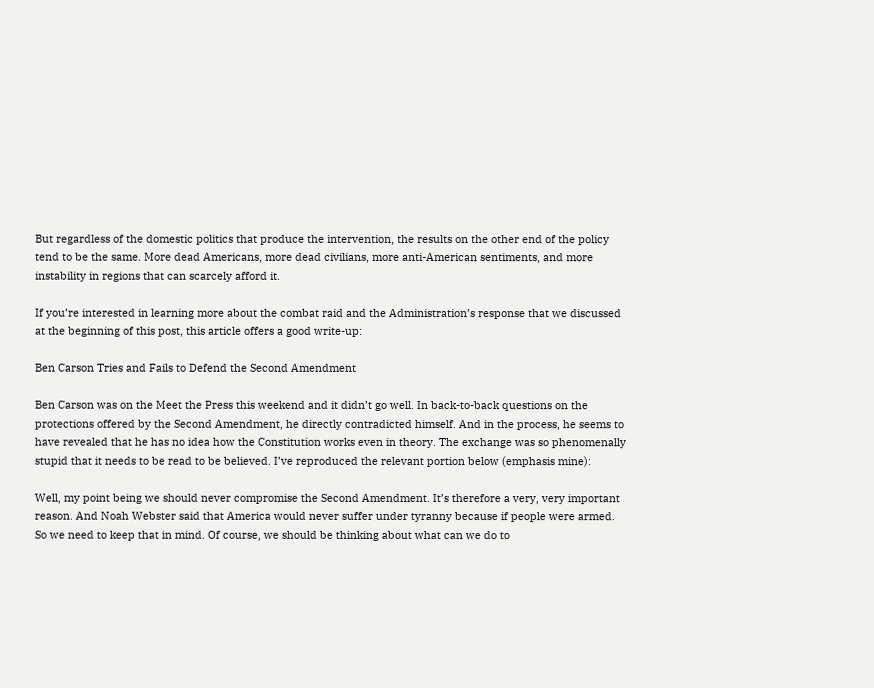But regardless of the domestic politics that produce the intervention, the results on the other end of the policy tend to be the same. More dead Americans, more dead civilians, more anti-American sentiments, and more instability in regions that can scarcely afford it.

If you’re interested in learning more about the combat raid and the Administration’s response that we discussed at the beginning of this post, this article offers a good write-up:

Ben Carson Tries and Fails to Defend the Second Amendment

Ben Carson was on the Meet the Press this weekend and it didn’t go well. In back-to-back questions on the protections offered by the Second Amendment, he directly contradicted himself. And in the process, he seems to have revealed that he has no idea how the Constitution works even in theory. The exchange was so phenomenally stupid that it needs to be read to be believed. I’ve reproduced the relevant portion below (emphasis mine):

Well, my point being we should never compromise the Second Amendment. It’s therefore a very, very important reason. And Noah Webster said that America would never suffer under tyranny because if people were armed. So we need to keep that in mind. Of course, we should be thinking about what can we do to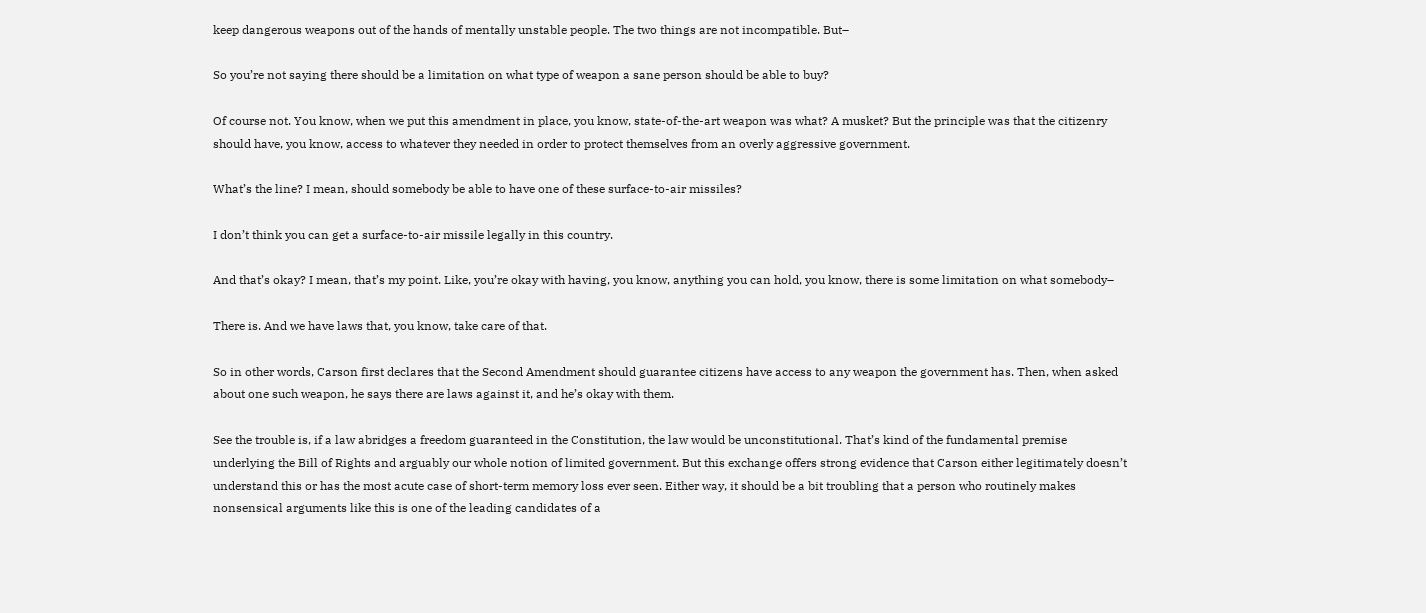keep dangerous weapons out of the hands of mentally unstable people. The two things are not incompatible. But–

So you’re not saying there should be a limitation on what type of weapon a sane person should be able to buy?

Of course not. You know, when we put this amendment in place, you know, state-of-the-art weapon was what? A musket? But the principle was that the citizenry should have, you know, access to whatever they needed in order to protect themselves from an overly aggressive government.

What’s the line? I mean, should somebody be able to have one of these surface-to-air missiles?

I don’t think you can get a surface-to-air missile legally in this country.

And that’s okay? I mean, that’s my point. Like, you’re okay with having, you know, anything you can hold, you know, there is some limitation on what somebody–

There is. And we have laws that, you know, take care of that.

So in other words, Carson first declares that the Second Amendment should guarantee citizens have access to any weapon the government has. Then, when asked about one such weapon, he says there are laws against it, and he’s okay with them.

See the trouble is, if a law abridges a freedom guaranteed in the Constitution, the law would be unconstitutional. That’s kind of the fundamental premise underlying the Bill of Rights and arguably our whole notion of limited government. But this exchange offers strong evidence that Carson either legitimately doesn’t understand this or has the most acute case of short-term memory loss ever seen. Either way, it should be a bit troubling that a person who routinely makes nonsensical arguments like this is one of the leading candidates of a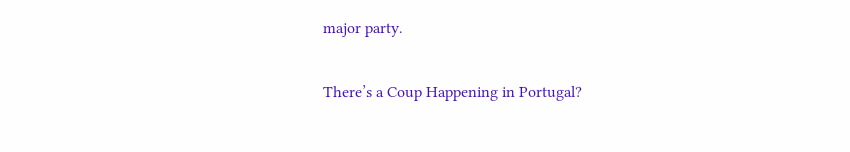major party.

There’s a Coup Happening in Portugal?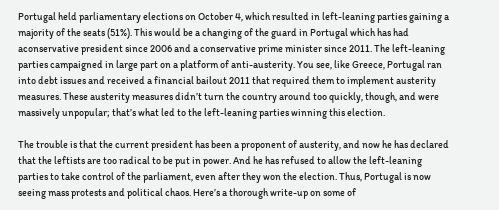Portugal held parliamentary elections on October 4, which resulted in left-leaning parties gaining a majority of the seats (51%). This would be a changing of the guard in Portugal which has had aconservative president since 2006 and a conservative prime minister since 2011. The left-leaning parties campaigned in large part on a platform of anti-austerity. You see, like Greece, Portugal ran into debt issues and received a financial bailout 2011 that required them to implement austerity measures. These austerity measures didn’t turn the country around too quickly, though, and were massively unpopular; that’s what led to the left-leaning parties winning this election.

The trouble is that the current president has been a proponent of austerity, and now he has declared that the leftists are too radical to be put in power. And he has refused to allow the left-leaning parties to take control of the parliament, even after they won the election. Thus, Portugal is now seeing mass protests and political chaos. Here’s a thorough write-up on some of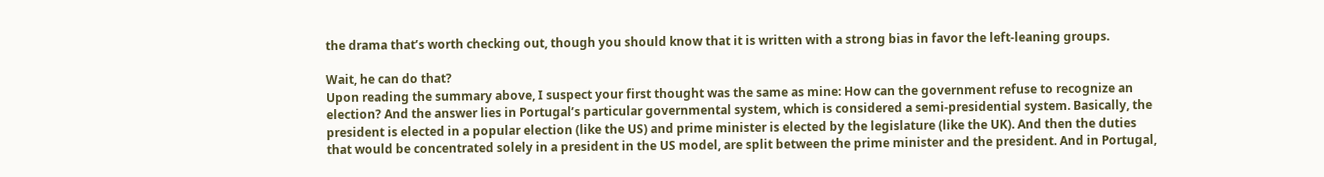the drama that’s worth checking out, though you should know that it is written with a strong bias in favor the left-leaning groups.

Wait, he can do that?
Upon reading the summary above, I suspect your first thought was the same as mine: How can the government refuse to recognize an election? And the answer lies in Portugal’s particular governmental system, which is considered a semi-presidential system. Basically, the president is elected in a popular election (like the US) and prime minister is elected by the legislature (like the UK). And then the duties that would be concentrated solely in a president in the US model, are split between the prime minister and the president. And in Portugal,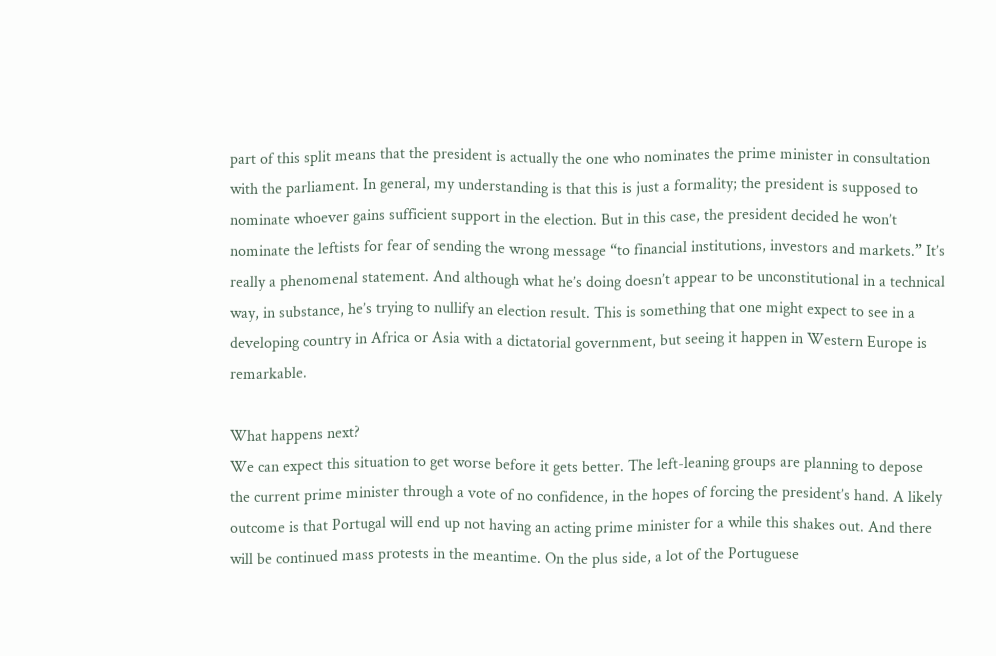part of this split means that the president is actually the one who nominates the prime minister in consultation with the parliament. In general, my understanding is that this is just a formality; the president is supposed to nominate whoever gains sufficient support in the election. But in this case, the president decided he won’t nominate the leftists for fear of sending the wrong message “to financial institutions, investors and markets.” It’s really a phenomenal statement. And although what he’s doing doesn’t appear to be unconstitutional in a technical way, in substance, he’s trying to nullify an election result. This is something that one might expect to see in a developing country in Africa or Asia with a dictatorial government, but seeing it happen in Western Europe is remarkable.

What happens next?
We can expect this situation to get worse before it gets better. The left-leaning groups are planning to depose the current prime minister through a vote of no confidence, in the hopes of forcing the president’s hand. A likely outcome is that Portugal will end up not having an acting prime minister for a while this shakes out. And there will be continued mass protests in the meantime. On the plus side, a lot of the Portuguese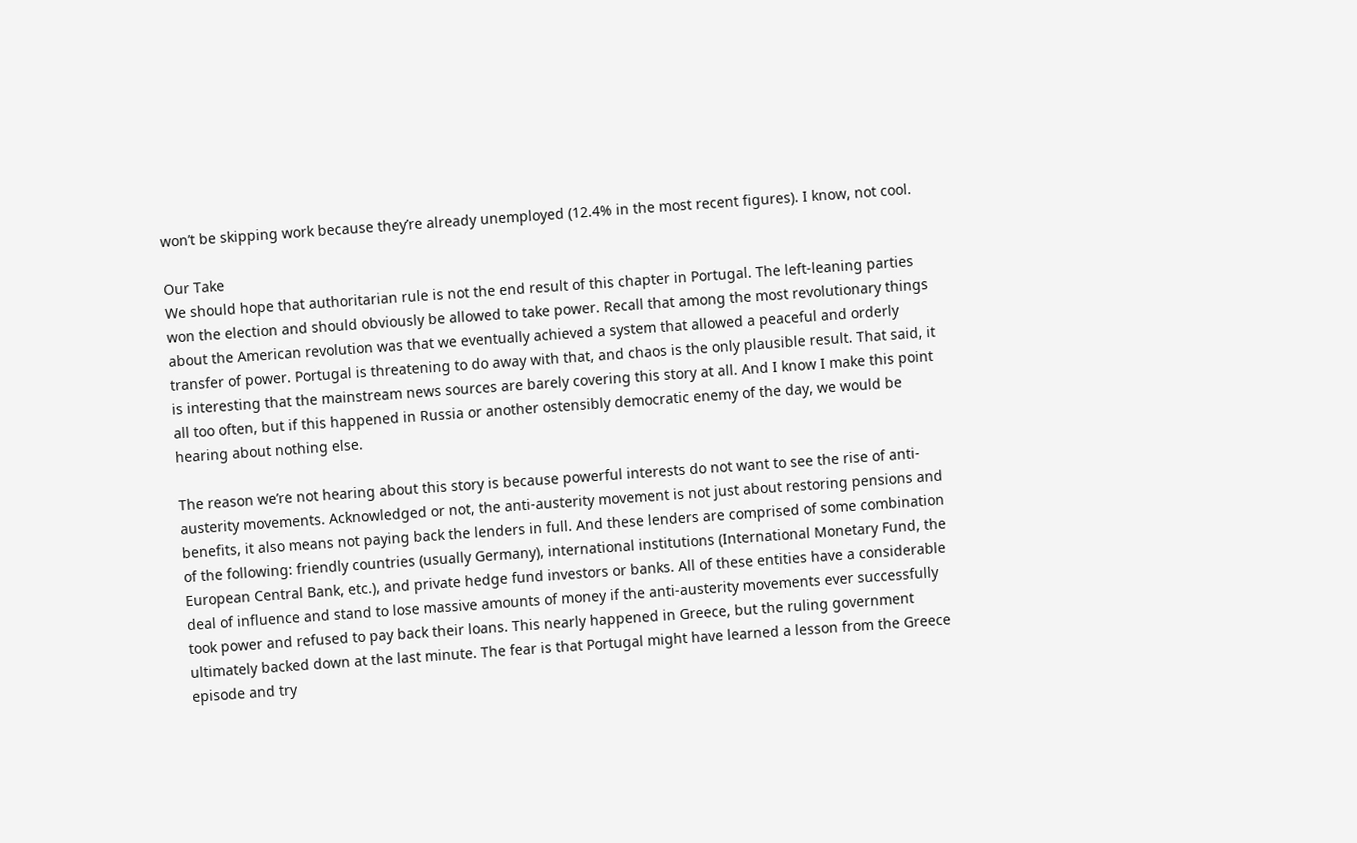won’t be skipping work because they’re already unemployed (12.4% in the most recent figures). I know, not cool.

Our Take
We should hope that authoritarian rule is not the end result of this chapter in Portugal. The left-leaning parties won the election and should obviously be allowed to take power. Recall that among the most revolutionary things about the American revolution was that we eventually achieved a system that allowed a peaceful and orderly transfer of power. Portugal is threatening to do away with that, and chaos is the only plausible result. That said, it is interesting that the mainstream news sources are barely covering this story at all. And I know I make this point all too often, but if this happened in Russia or another ostensibly democratic enemy of the day, we would be hearing about nothing else.

The reason we’re not hearing about this story is because powerful interests do not want to see the rise of anti-austerity movements. Acknowledged or not, the anti-austerity movement is not just about restoring pensions and benefits, it also means not paying back the lenders in full. And these lenders are comprised of some combination of the following: friendly countries (usually Germany), international institutions (International Monetary Fund, the European Central Bank, etc.), and private hedge fund investors or banks. All of these entities have a considerable deal of influence and stand to lose massive amounts of money if the anti-austerity movements ever successfully took power and refused to pay back their loans. This nearly happened in Greece, but the ruling government ultimately backed down at the last minute. The fear is that Portugal might have learned a lesson from the Greece  episode and try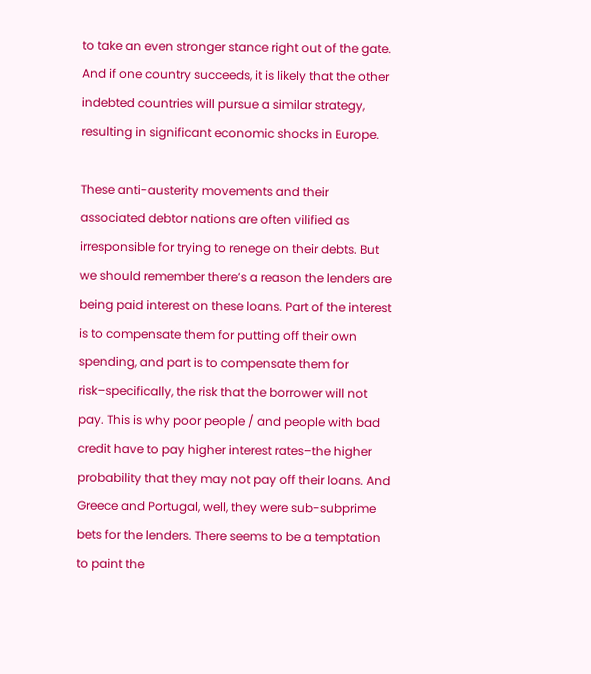to take an even stronger stance right out of the gate. And if one country succeeds, it is likely that the other indebted countries will pursue a similar strategy, resulting in significant economic shocks in Europe.

These anti-austerity movements and their associated debtor nations are often vilified as irresponsible for trying to renege on their debts. But we should remember there’s a reason the lenders are being paid interest on these loans. Part of the interest is to compensate them for putting off their own spending, and part is to compensate them for risk–specifically, the risk that the borrower will not pay. This is why poor people / and people with bad credit have to pay higher interest rates–the higher probability that they may not pay off their loans. And Greece and Portugal, well, they were sub-subprime bets for the lenders. There seems to be a temptation to paint the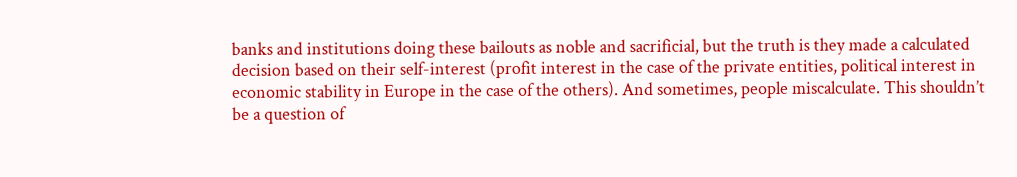banks and institutions doing these bailouts as noble and sacrificial, but the truth is they made a calculated decision based on their self-interest (profit interest in the case of the private entities, political interest in economic stability in Europe in the case of the others). And sometimes, people miscalculate. This shouldn’t be a question of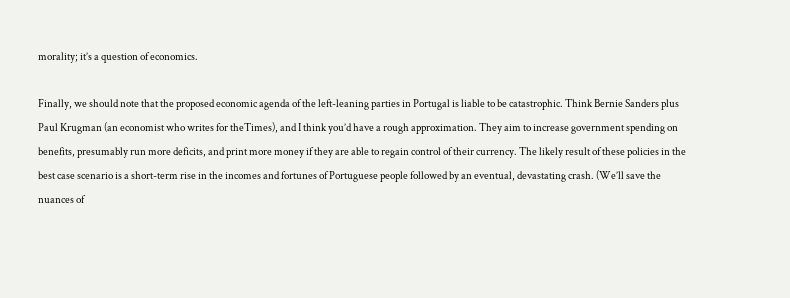morality; it’s a question of economics.

Finally, we should note that the proposed economic agenda of the left-leaning parties in Portugal is liable to be catastrophic. Think Bernie Sanders plus Paul Krugman (an economist who writes for theTimes), and I think you’d have a rough approximation. They aim to increase government spending on benefits, presumably run more deficits, and print more money if they are able to regain control of their currency. The likely result of these policies in the best case scenario is a short-term rise in the incomes and fortunes of Portuguese people followed by an eventual, devastating crash. (We’ll save the nuances of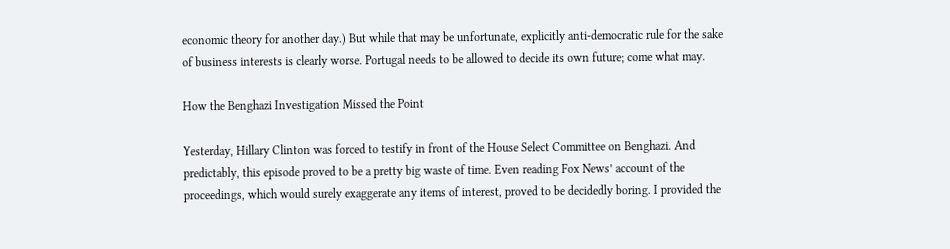economic theory for another day.) But while that may be unfortunate, explicitly anti-democratic rule for the sake of business interests is clearly worse. Portugal needs to be allowed to decide its own future; come what may.

How the Benghazi Investigation Missed the Point

Yesterday, Hillary Clinton was forced to testify in front of the House Select Committee on Benghazi. And predictably, this episode proved to be a pretty big waste of time. Even reading Fox News’ account of the proceedings, which would surely exaggerate any items of interest, proved to be decidedly boring. I provided the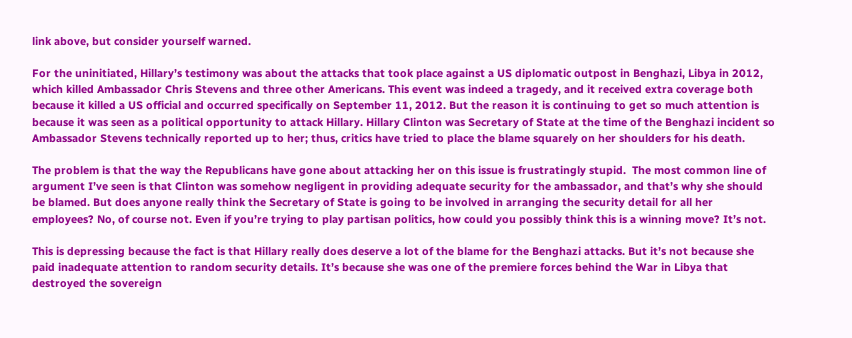link above, but consider yourself warned.

For the uninitiated, Hillary’s testimony was about the attacks that took place against a US diplomatic outpost in Benghazi, Libya in 2012, which killed Ambassador Chris Stevens and three other Americans. This event was indeed a tragedy, and it received extra coverage both because it killed a US official and occurred specifically on September 11, 2012. But the reason it is continuing to get so much attention is because it was seen as a political opportunity to attack Hillary. Hillary Clinton was Secretary of State at the time of the Benghazi incident so Ambassador Stevens technically reported up to her; thus, critics have tried to place the blame squarely on her shoulders for his death.

The problem is that the way the Republicans have gone about attacking her on this issue is frustratingly stupid.  The most common line of argument I’ve seen is that Clinton was somehow negligent in providing adequate security for the ambassador, and that’s why she should be blamed. But does anyone really think the Secretary of State is going to be involved in arranging the security detail for all her employees? No, of course not. Even if you’re trying to play partisan politics, how could you possibly think this is a winning move? It’s not.

This is depressing because the fact is that Hillary really does deserve a lot of the blame for the Benghazi attacks. But it’s not because she paid inadequate attention to random security details. It’s because she was one of the premiere forces behind the War in Libya that destroyed the sovereign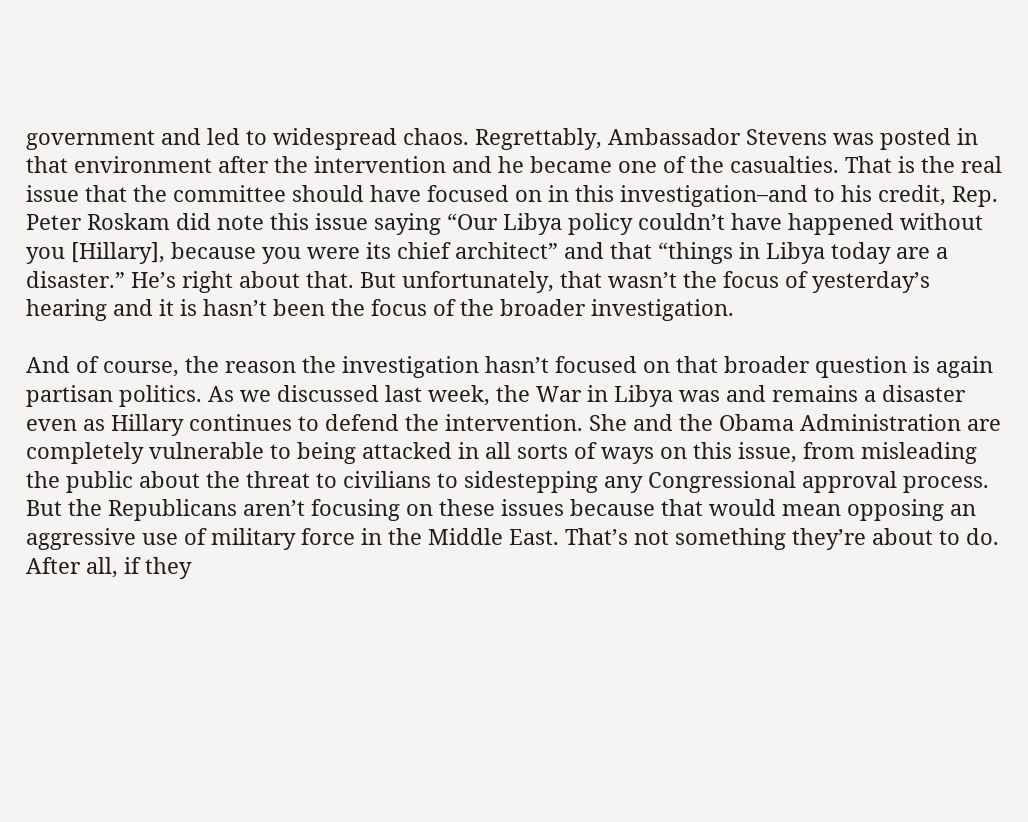government and led to widespread chaos. Regrettably, Ambassador Stevens was posted in that environment after the intervention and he became one of the casualties. That is the real issue that the committee should have focused on in this investigation–and to his credit, Rep. Peter Roskam did note this issue saying “Our Libya policy couldn’t have happened without you [Hillary], because you were its chief architect” and that “things in Libya today are a disaster.” He’s right about that. But unfortunately, that wasn’t the focus of yesterday’s hearing and it is hasn’t been the focus of the broader investigation.

And of course, the reason the investigation hasn’t focused on that broader question is again partisan politics. As we discussed last week, the War in Libya was and remains a disaster even as Hillary continues to defend the intervention. She and the Obama Administration are completely vulnerable to being attacked in all sorts of ways on this issue, from misleading the public about the threat to civilians to sidestepping any Congressional approval process. But the Republicans aren’t focusing on these issues because that would mean opposing an aggressive use of military force in the Middle East. That’s not something they’re about to do. After all, if they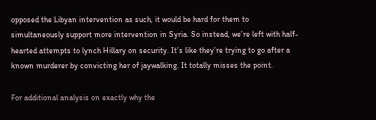opposed the Libyan intervention as such, it would be hard for them to simultaneously support more intervention in Syria. So instead, we’re left with half-hearted attempts to lynch Hillary on security. It’s like they’re trying to go after a known murderer by convicting her of jaywalking. It totally misses the point.

For additional analysis on exactly why the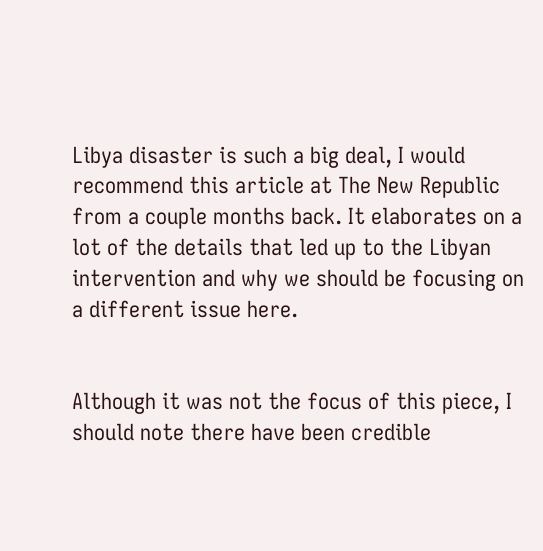Libya disaster is such a big deal, I would recommend this article at The New Republic from a couple months back. It elaborates on a lot of the details that led up to the Libyan intervention and why we should be focusing on a different issue here.


Although it was not the focus of this piece, I should note there have been credible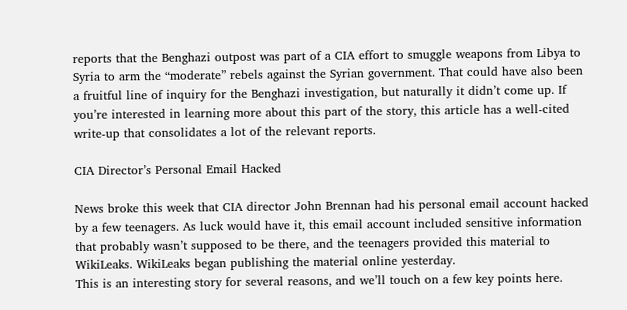reports that the Benghazi outpost was part of a CIA effort to smuggle weapons from Libya to Syria to arm the “moderate” rebels against the Syrian government. That could have also been a fruitful line of inquiry for the Benghazi investigation, but naturally it didn’t come up. If you’re interested in learning more about this part of the story, this article has a well-cited write-up that consolidates a lot of the relevant reports.

CIA Director’s Personal Email Hacked

News broke this week that CIA director John Brennan had his personal email account hacked by a few teenagers. As luck would have it, this email account included sensitive information that probably wasn’t supposed to be there, and the teenagers provided this material to WikiLeaks. WikiLeaks began publishing the material online yesterday.
This is an interesting story for several reasons, and we’ll touch on a few key points here.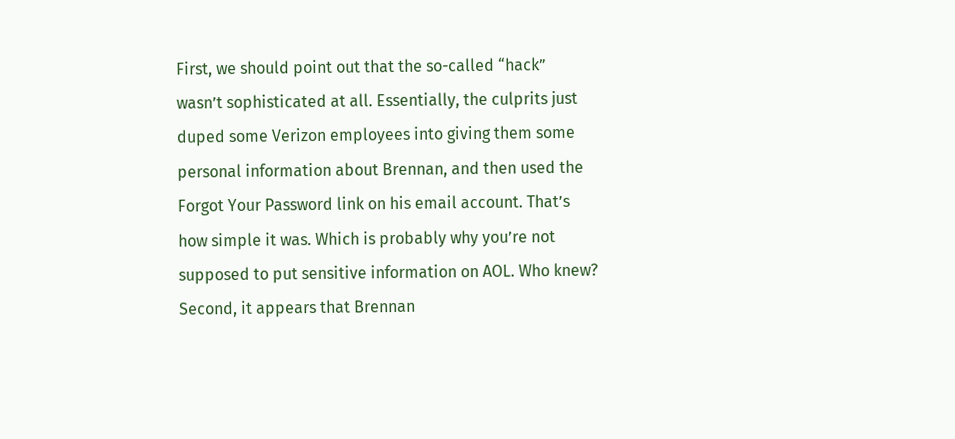First, we should point out that the so-called “hack” wasn’t sophisticated at all. Essentially, the culprits just duped some Verizon employees into giving them some personal information about Brennan, and then used the Forgot Your Password link on his email account. That’s how simple it was. Which is probably why you’re not supposed to put sensitive information on AOL. Who knew?
Second, it appears that Brennan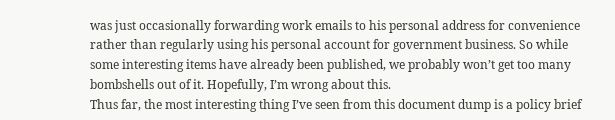was just occasionally forwarding work emails to his personal address for convenience rather than regularly using his personal account for government business. So while some interesting items have already been published, we probably won’t get too many bombshells out of it. Hopefully, I’m wrong about this.
Thus far, the most interesting thing I’ve seen from this document dump is a policy brief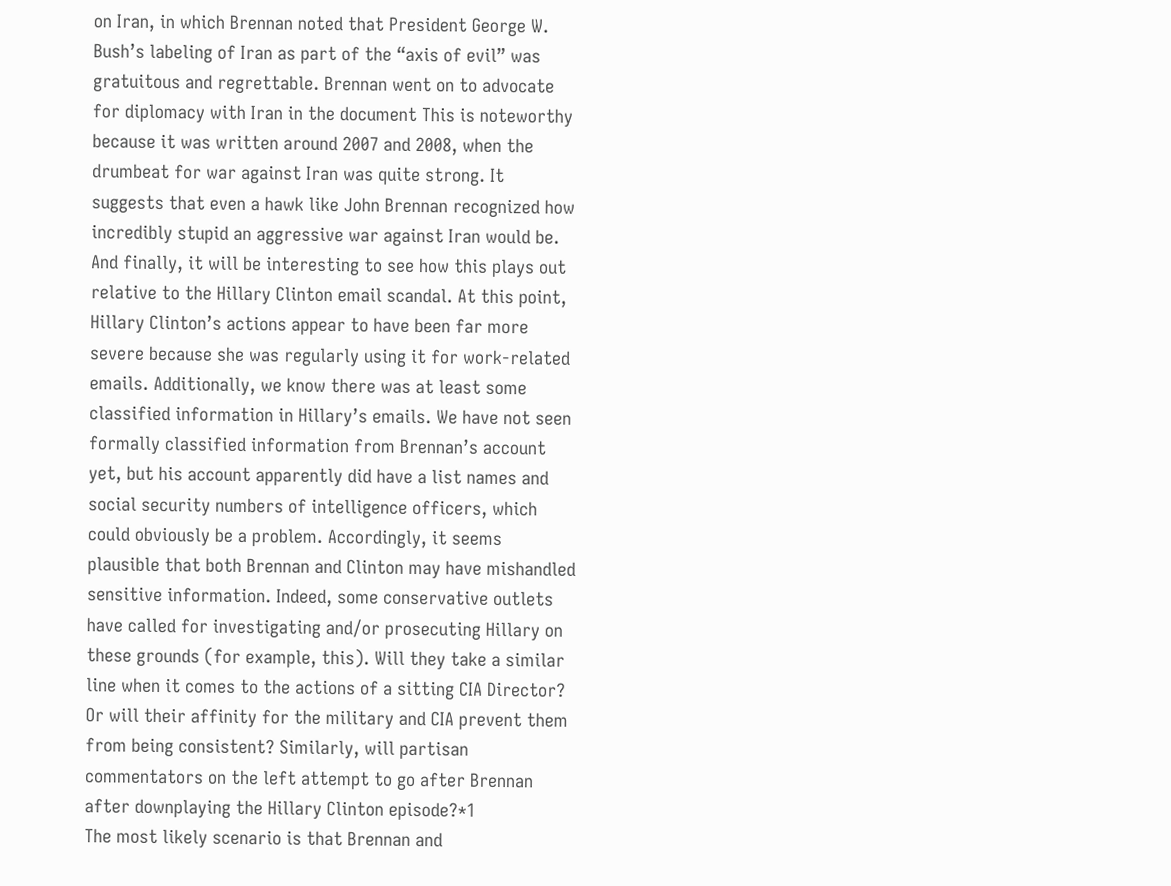on Iran, in which Brennan noted that President George W. Bush’s labeling of Iran as part of the “axis of evil” was gratuitous and regrettable. Brennan went on to advocate for diplomacy with Iran in the document This is noteworthy because it was written around 2007 and 2008, when the drumbeat for war against Iran was quite strong. It suggests that even a hawk like John Brennan recognized how incredibly stupid an aggressive war against Iran would be.
And finally, it will be interesting to see how this plays out relative to the Hillary Clinton email scandal. At this point, Hillary Clinton’s actions appear to have been far more severe because she was regularly using it for work-related emails. Additionally, we know there was at least some classified information in Hillary’s emails. We have not seen formally classified information from Brennan’s account yet, but his account apparently did have a list names and social security numbers of intelligence officers, which could obviously be a problem. Accordingly, it seems plausible that both Brennan and Clinton may have mishandled sensitive information. Indeed, some conservative outlets have called for investigating and/or prosecuting Hillary on these grounds (for example, this). Will they take a similar line when it comes to the actions of a sitting CIA Director? Or will their affinity for the military and CIA prevent them from being consistent? Similarly, will partisan commentators on the left attempt to go after Brennan after downplaying the Hillary Clinton episode?*1
The most likely scenario is that Brennan and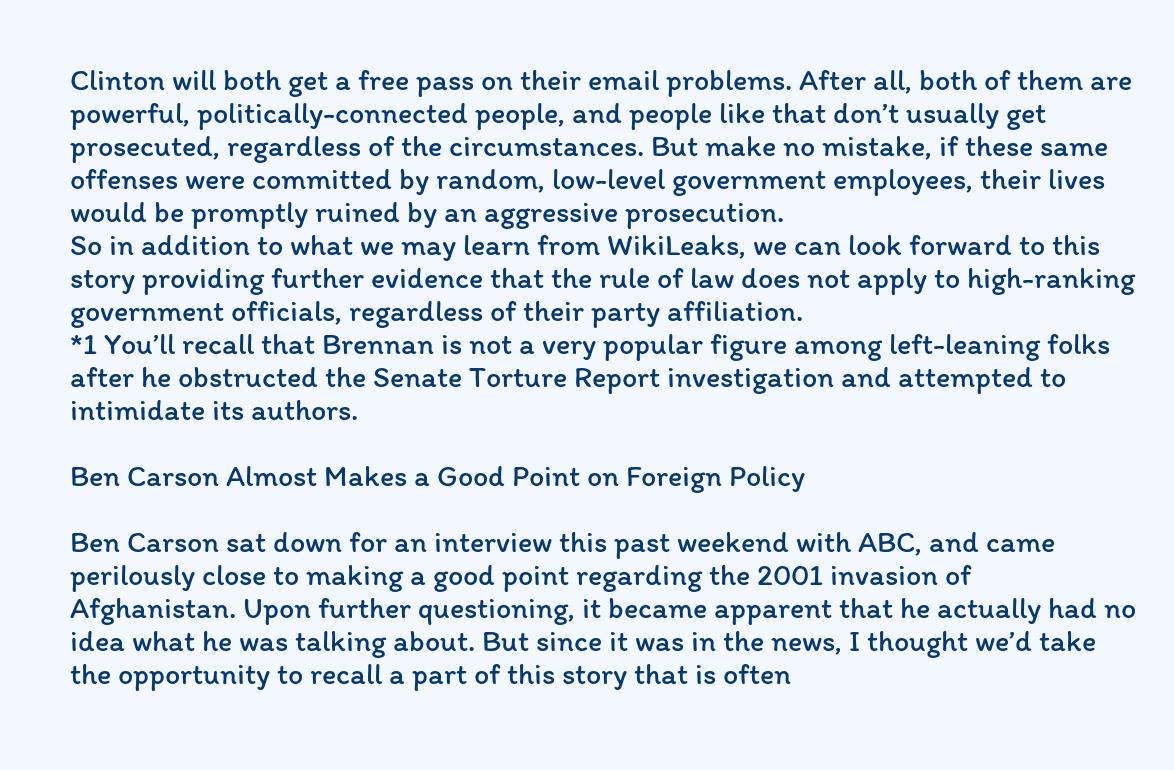Clinton will both get a free pass on their email problems. After all, both of them are powerful, politically-connected people, and people like that don’t usually get prosecuted, regardless of the circumstances. But make no mistake, if these same offenses were committed by random, low-level government employees, their lives would be promptly ruined by an aggressive prosecution.
So in addition to what we may learn from WikiLeaks, we can look forward to this story providing further evidence that the rule of law does not apply to high-ranking government officials, regardless of their party affiliation.
*1 You’ll recall that Brennan is not a very popular figure among left-leaning folks after he obstructed the Senate Torture Report investigation and attempted to intimidate its authors.

Ben Carson Almost Makes a Good Point on Foreign Policy

Ben Carson sat down for an interview this past weekend with ABC, and came perilously close to making a good point regarding the 2001 invasion of Afghanistan. Upon further questioning, it became apparent that he actually had no idea what he was talking about. But since it was in the news, I thought we’d take the opportunity to recall a part of this story that is often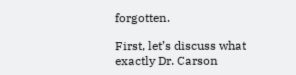forgotten.

First, let’s discuss what exactly Dr. Carson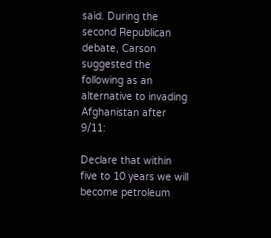said. During the second Republican debate, Carson suggested the following as an alternative to invading Afghanistan after 9/11:

Declare that within five to 10 years we will become petroleum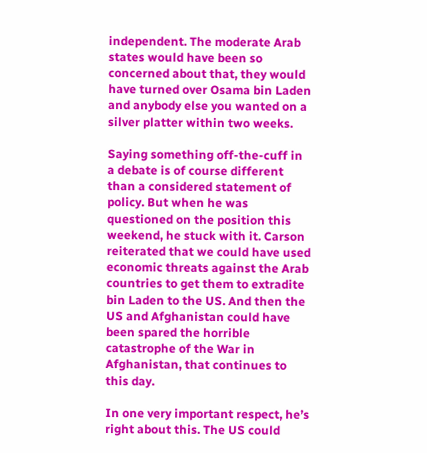independent. The moderate Arab states would have been so concerned about that, they would have turned over Osama bin Laden and anybody else you wanted on a silver platter within two weeks.

Saying something off-the-cuff in a debate is of course different than a considered statement of policy. But when he was questioned on the position this weekend, he stuck with it. Carson reiterated that we could have used economic threats against the Arab countries to get them to extradite bin Laden to the US. And then the US and Afghanistan could have been spared the horrible catastrophe of the War in Afghanistan, that continues to this day.

In one very important respect, he’s right about this. The US could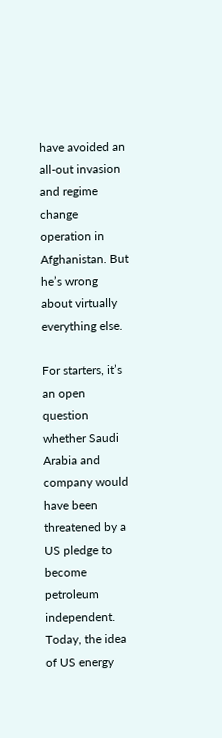have avoided an all-out invasion and regime change operation in Afghanistan. But he’s wrong about virtually everything else.

For starters, it’s an open question whether Saudi Arabia and company would have been threatened by a US pledge to become petroleum independent. Today, the idea of US energy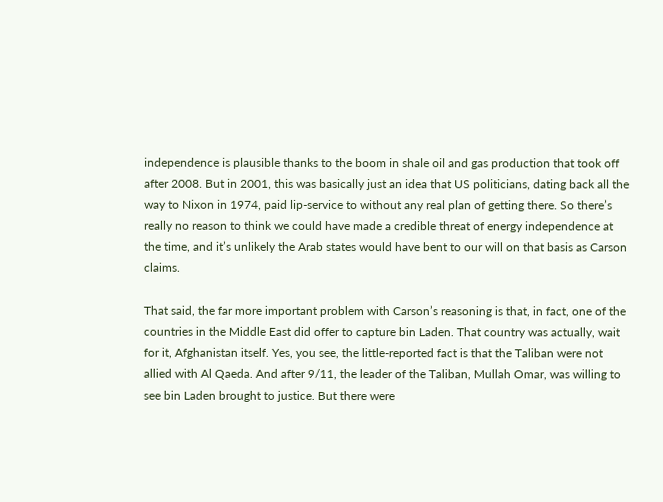independence is plausible thanks to the boom in shale oil and gas production that took off after 2008. But in 2001, this was basically just an idea that US politicians, dating back all the way to Nixon in 1974, paid lip-service to without any real plan of getting there. So there’s really no reason to think we could have made a credible threat of energy independence at the time, and it’s unlikely the Arab states would have bent to our will on that basis as Carson claims.

That said, the far more important problem with Carson’s reasoning is that, in fact, one of the countries in the Middle East did offer to capture bin Laden. That country was actually, wait for it, Afghanistan itself. Yes, you see, the little-reported fact is that the Taliban were not allied with Al Qaeda. And after 9/11, the leader of the Taliban, Mullah Omar, was willing to see bin Laden brought to justice. But there were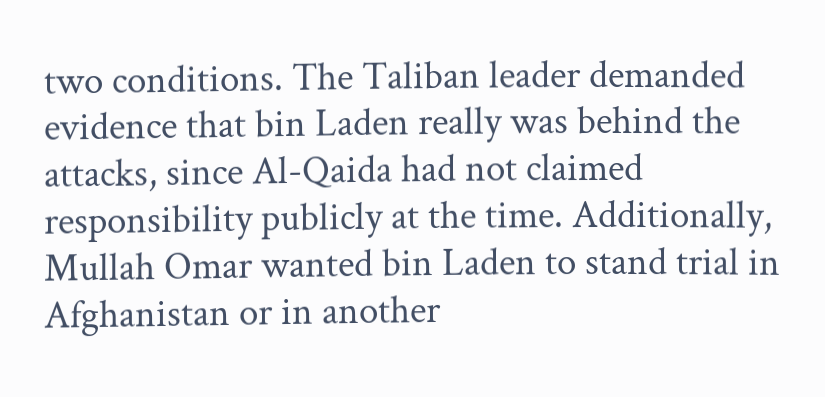two conditions. The Taliban leader demanded evidence that bin Laden really was behind the attacks, since Al-Qaida had not claimed responsibility publicly at the time. Additionally, Mullah Omar wanted bin Laden to stand trial in Afghanistan or in another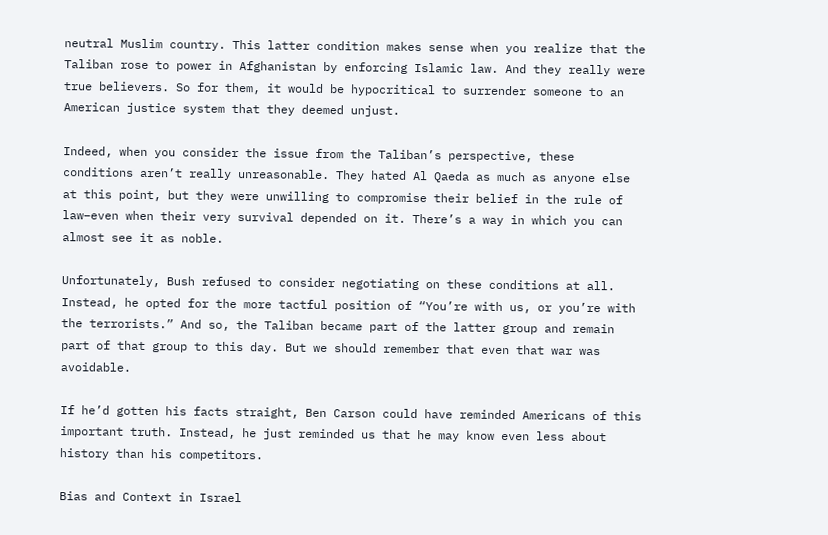neutral Muslim country. This latter condition makes sense when you realize that the Taliban rose to power in Afghanistan by enforcing Islamic law. And they really were true believers. So for them, it would be hypocritical to surrender someone to an American justice system that they deemed unjust.

Indeed, when you consider the issue from the Taliban’s perspective, these conditions aren’t really unreasonable. They hated Al Qaeda as much as anyone else at this point, but they were unwilling to compromise their belief in the rule of law–even when their very survival depended on it. There’s a way in which you can almost see it as noble.

Unfortunately, Bush refused to consider negotiating on these conditions at all. Instead, he opted for the more tactful position of “You’re with us, or you’re with the terrorists.” And so, the Taliban became part of the latter group and remain part of that group to this day. But we should remember that even that war was avoidable.

If he’d gotten his facts straight, Ben Carson could have reminded Americans of this important truth. Instead, he just reminded us that he may know even less about history than his competitors.

Bias and Context in Israel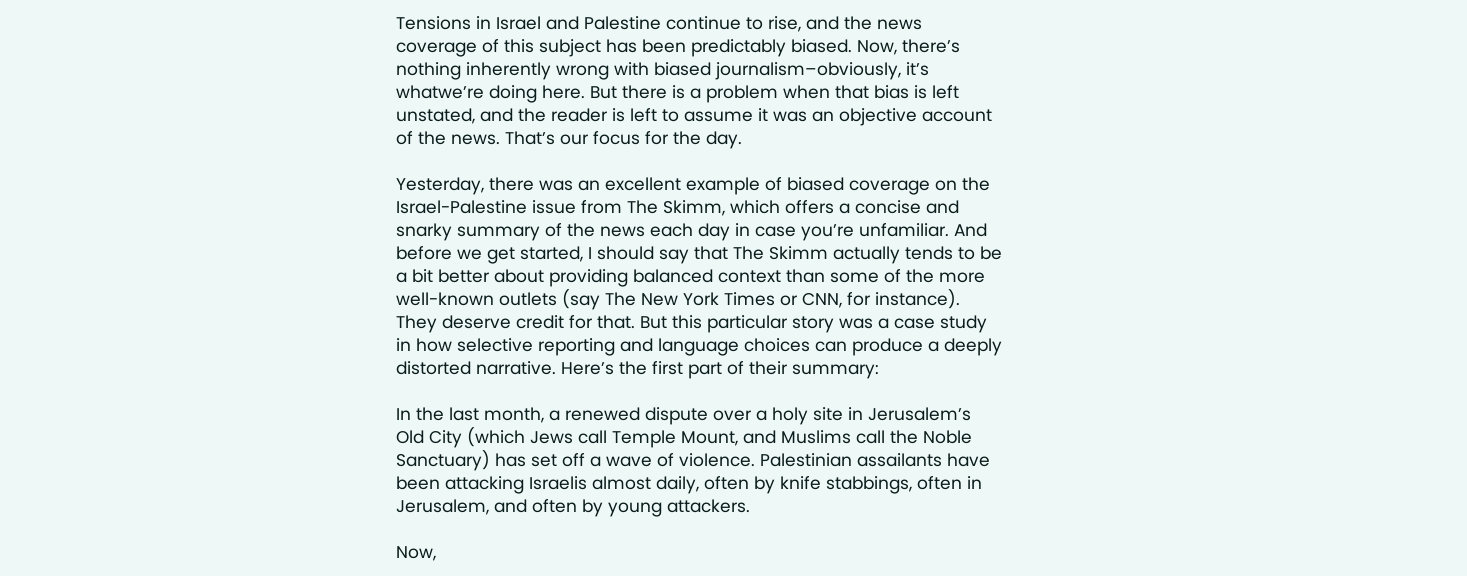Tensions in Israel and Palestine continue to rise, and the news coverage of this subject has been predictably biased. Now, there’s nothing inherently wrong with biased journalism–obviously, it’s whatwe’re doing here. But there is a problem when that bias is left unstated, and the reader is left to assume it was an objective account of the news. That’s our focus for the day.

Yesterday, there was an excellent example of biased coverage on the Israel-Palestine issue from The Skimm, which offers a concise and snarky summary of the news each day in case you’re unfamiliar. And before we get started, I should say that The Skimm actually tends to be a bit better about providing balanced context than some of the more well-known outlets (say The New York Times or CNN, for instance). They deserve credit for that. But this particular story was a case study in how selective reporting and language choices can produce a deeply distorted narrative. Here’s the first part of their summary:

In the last month, a renewed dispute over a holy site in Jerusalem’s Old City (which Jews call Temple Mount, and Muslims call the Noble Sanctuary) has set off a wave of violence. Palestinian assailants have been attacking Israelis almost daily, often by knife stabbings, often in Jerusalem, and often by young attackers.

Now,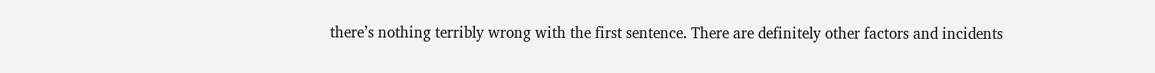there’s nothing terribly wrong with the first sentence. There are definitely other factors and incidents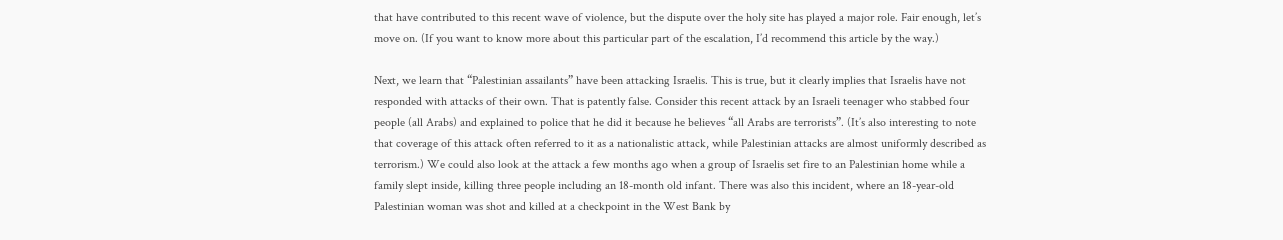that have contributed to this recent wave of violence, but the dispute over the holy site has played a major role. Fair enough, let’s move on. (If you want to know more about this particular part of the escalation, I’d recommend this article by the way.)

Next, we learn that “Palestinian assailants” have been attacking Israelis. This is true, but it clearly implies that Israelis have not responded with attacks of their own. That is patently false. Consider this recent attack by an Israeli teenager who stabbed four people (all Arabs) and explained to police that he did it because he believes “all Arabs are terrorists”. (It’s also interesting to note that coverage of this attack often referred to it as a nationalistic attack, while Palestinian attacks are almost uniformly described as terrorism.) We could also look at the attack a few months ago when a group of Israelis set fire to an Palestinian home while a family slept inside, killing three people including an 18-month old infant. There was also this incident, where an 18-year-old Palestinian woman was shot and killed at a checkpoint in the West Bank by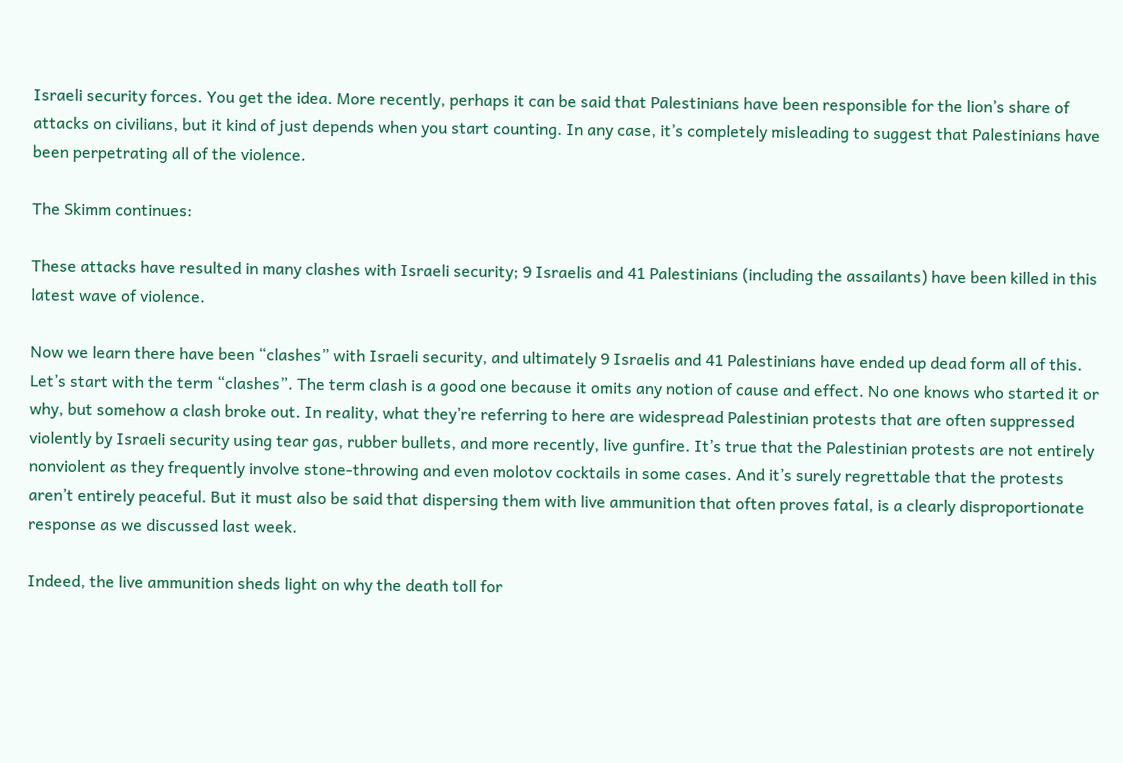Israeli security forces. You get the idea. More recently, perhaps it can be said that Palestinians have been responsible for the lion’s share of attacks on civilians, but it kind of just depends when you start counting. In any case, it’s completely misleading to suggest that Palestinians have been perpetrating all of the violence.

The Skimm continues:

These attacks have resulted in many clashes with Israeli security; 9 Israelis and 41 Palestinians (including the assailants) have been killed in this latest wave of violence.

Now we learn there have been “clashes” with Israeli security, and ultimately 9 Israelis and 41 Palestinians have ended up dead form all of this. Let’s start with the term “clashes”. The term clash is a good one because it omits any notion of cause and effect. No one knows who started it or why, but somehow a clash broke out. In reality, what they’re referring to here are widespread Palestinian protests that are often suppressed violently by Israeli security using tear gas, rubber bullets, and more recently, live gunfire. It’s true that the Palestinian protests are not entirely nonviolent as they frequently involve stone-throwing and even molotov cocktails in some cases. And it’s surely regrettable that the protests aren’t entirely peaceful. But it must also be said that dispersing them with live ammunition that often proves fatal, is a clearly disproportionate response as we discussed last week.

Indeed, the live ammunition sheds light on why the death toll for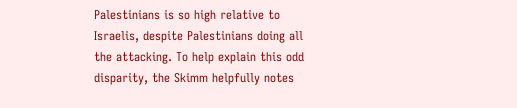Palestinians is so high relative to Israelis, despite Palestinians doing all the attacking. To help explain this odd disparity, the Skimm helpfully notes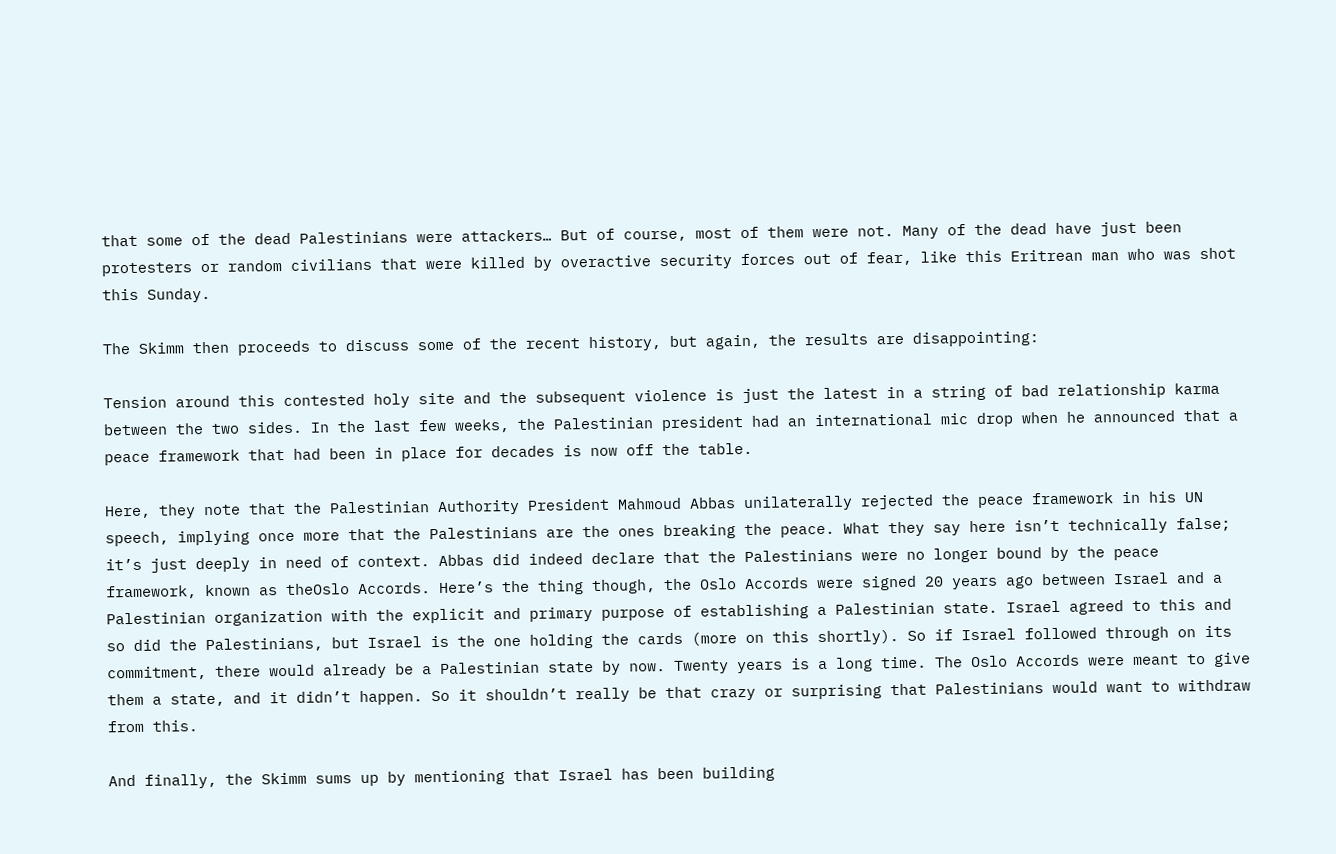that some of the dead Palestinians were attackers… But of course, most of them were not. Many of the dead have just been protesters or random civilians that were killed by overactive security forces out of fear, like this Eritrean man who was shot this Sunday.

The Skimm then proceeds to discuss some of the recent history, but again, the results are disappointing:

Tension around this contested holy site and the subsequent violence is just the latest in a string of bad relationship karma between the two sides. In the last few weeks, the Palestinian president had an international mic drop when he announced that a peace framework that had been in place for decades is now off the table.

Here, they note that the Palestinian Authority President Mahmoud Abbas unilaterally rejected the peace framework in his UN speech, implying once more that the Palestinians are the ones breaking the peace. What they say here isn’t technically false; it’s just deeply in need of context. Abbas did indeed declare that the Palestinians were no longer bound by the peace framework, known as theOslo Accords. Here’s the thing though, the Oslo Accords were signed 20 years ago between Israel and a Palestinian organization with the explicit and primary purpose of establishing a Palestinian state. Israel agreed to this and so did the Palestinians, but Israel is the one holding the cards (more on this shortly). So if Israel followed through on its commitment, there would already be a Palestinian state by now. Twenty years is a long time. The Oslo Accords were meant to give them a state, and it didn’t happen. So it shouldn’t really be that crazy or surprising that Palestinians would want to withdraw from this.

And finally, the Skimm sums up by mentioning that Israel has been building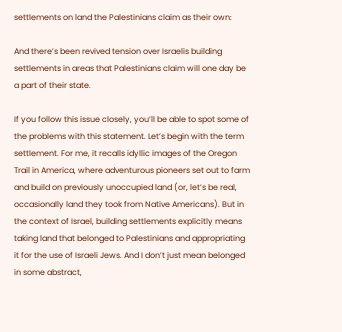settlements on land the Palestinians claim as their own:

And there’s been revived tension over Israelis building settlements in areas that Palestinians claim will one day be a part of their state.

If you follow this issue closely, you’ll be able to spot some of the problems with this statement. Let’s begin with the term settlement. For me, it recalls idyllic images of the Oregon Trail in America, where adventurous pioneers set out to farm and build on previously unoccupied land (or, let’s be real, occasionally land they took from Native Americans). But in the context of Israel, building settlements explicitly means taking land that belonged to Palestinians and appropriating it for the use of Israeli Jews. And I don’t just mean belonged in some abstract,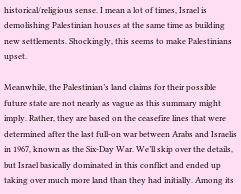historical/religious sense. I mean a lot of times, Israel is demolishing Palestinian houses at the same time as building new settlements. Shockingly, this seems to make Palestinians upset.

Meanwhile, the Palestinian’s land claims for their possible future state are not nearly as vague as this summary might imply. Rather, they are based on the ceasefire lines that were determined after the last full-on war between Arabs and Israelis in 1967, known as the Six-Day War. We’ll skip over the details, but Israel basically dominated in this conflict and ended up taking over much more land than they had initially. Among its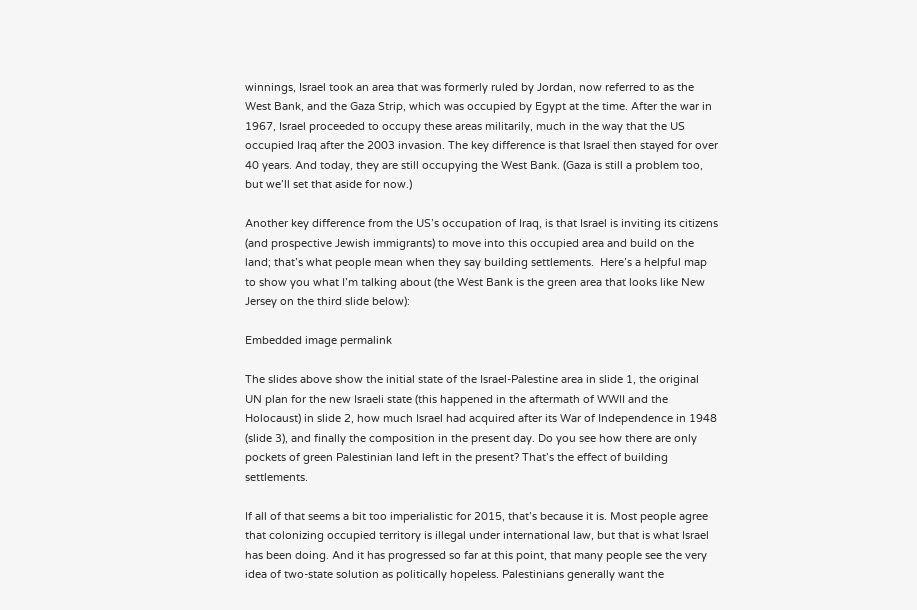winnings, Israel took an area that was formerly ruled by Jordan, now referred to as the West Bank, and the Gaza Strip, which was occupied by Egypt at the time. After the war in 1967, Israel proceeded to occupy these areas militarily, much in the way that the US occupied Iraq after the 2003 invasion. The key difference is that Israel then stayed for over 40 years. And today, they are still occupying the West Bank. (Gaza is still a problem too, but we’ll set that aside for now.)

Another key difference from the US’s occupation of Iraq, is that Israel is inviting its citizens (and prospective Jewish immigrants) to move into this occupied area and build on the land; that’s what people mean when they say building settlements.  Here’s a helpful map to show you what I’m talking about (the West Bank is the green area that looks like New Jersey on the third slide below):

Embedded image permalink

The slides above show the initial state of the Israel-Palestine area in slide 1, the original UN plan for the new Israeli state (this happened in the aftermath of WWII and the Holocaust) in slide 2, how much Israel had acquired after its War of Independence in 1948 (slide 3), and finally the composition in the present day. Do you see how there are only pockets of green Palestinian land left in the present? That’s the effect of building settlements.

If all of that seems a bit too imperialistic for 2015, that’s because it is. Most people agree that colonizing occupied territory is illegal under international law, but that is what Israel has been doing. And it has progressed so far at this point, that many people see the very idea of two-state solution as politically hopeless. Palestinians generally want the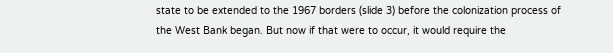state to be extended to the 1967 borders (slide 3) before the colonization process of the West Bank began. But now if that were to occur, it would require the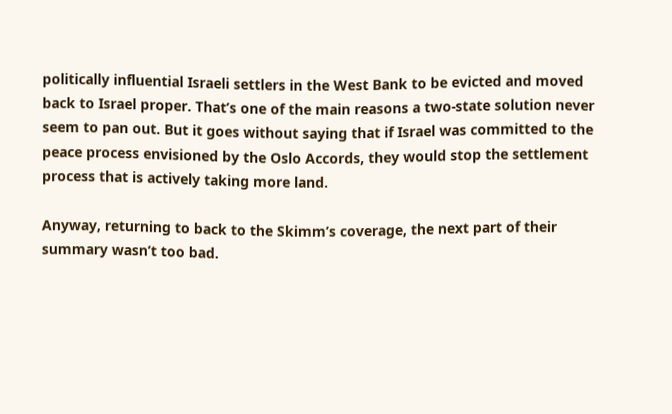politically influential Israeli settlers in the West Bank to be evicted and moved back to Israel proper. That’s one of the main reasons a two-state solution never seem to pan out. But it goes without saying that if Israel was committed to the peace process envisioned by the Oslo Accords, they would stop the settlement process that is actively taking more land.

Anyway, returning to back to the Skimm’s coverage, the next part of their summary wasn’t too bad.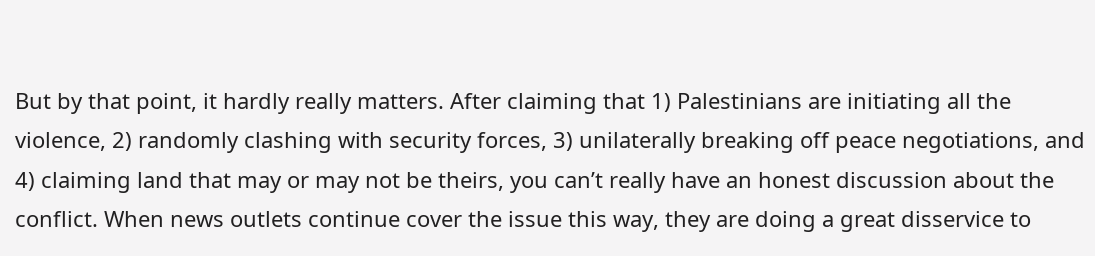But by that point, it hardly really matters. After claiming that 1) Palestinians are initiating all the violence, 2) randomly clashing with security forces, 3) unilaterally breaking off peace negotiations, and 4) claiming land that may or may not be theirs, you can’t really have an honest discussion about the conflict. When news outlets continue cover the issue this way, they are doing a great disservice to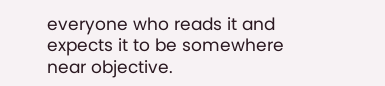everyone who reads it and expects it to be somewhere near objective.